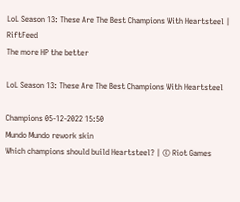LoL Season 13: These Are The Best Champions With Heartsteel | RiftFeed
The more HP the better

LoL Season 13: These Are The Best Champions With Heartsteel

Champions 05-12-2022 15:50
Mundo Mundo rework skin
Which champions should build Heartsteel? | © Riot Games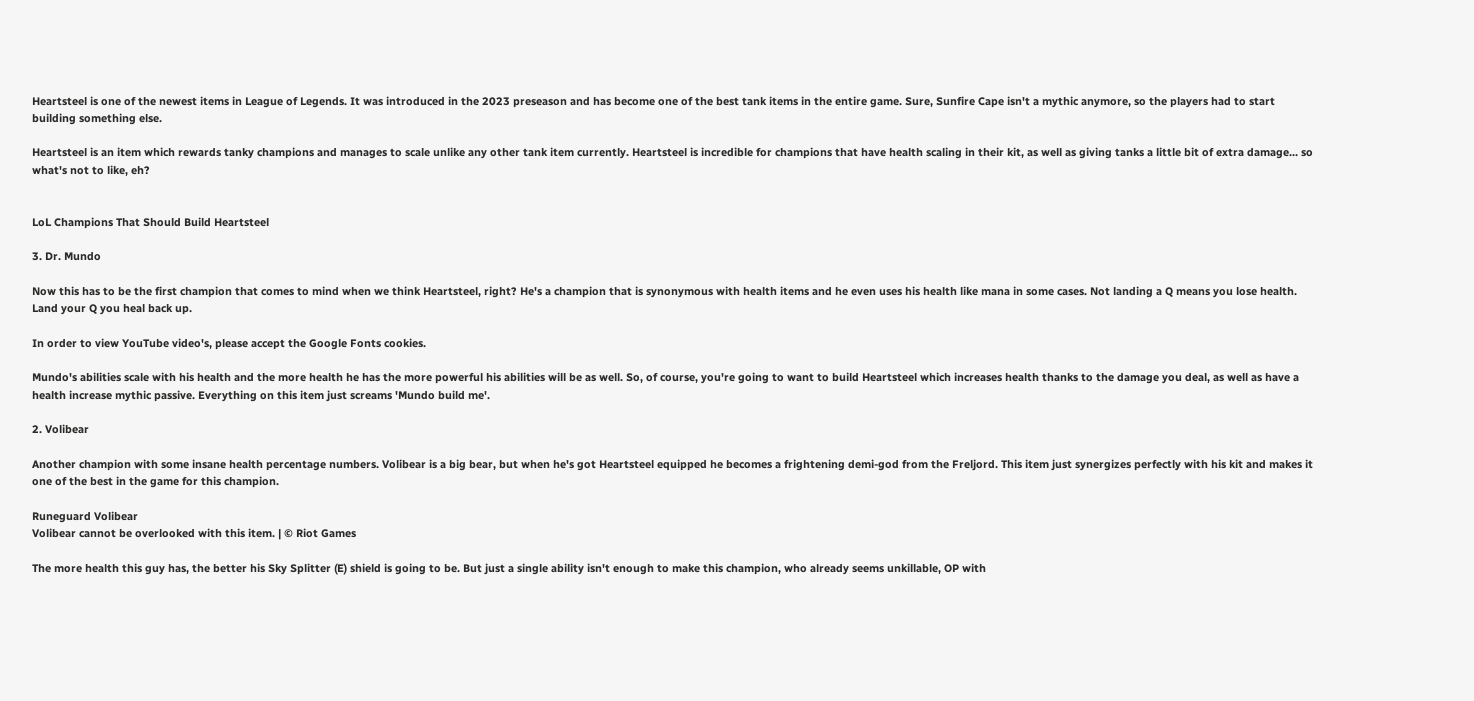Heartsteel is one of the newest items in League of Legends. It was introduced in the 2023 preseason and has become one of the best tank items in the entire game. Sure, Sunfire Cape isn't a mythic anymore, so the players had to start building something else.

Heartsteel is an item which rewards tanky champions and manages to scale unlike any other tank item currently. Heartsteel is incredible for champions that have health scaling in their kit, as well as giving tanks a little bit of extra damage... so what's not to like, eh?


LoL Champions That Should Build Heartsteel

3. Dr. Mundo

Now this has to be the first champion that comes to mind when we think Heartsteel, right? He's a champion that is synonymous with health items and he even uses his health like mana in some cases. Not landing a Q means you lose health. Land your Q you heal back up.

In order to view YouTube video's, please accept the Google Fonts cookies.

Mundo's abilities scale with his health and the more health he has the more powerful his abilities will be as well. So, of course, you're going to want to build Heartsteel which increases health thanks to the damage you deal, as well as have a health increase mythic passive. Everything on this item just screams 'Mundo build me'.

2. Volibear

Another champion with some insane health percentage numbers. Volibear is a big bear, but when he's got Heartsteel equipped he becomes a frightening demi-god from the Freljord. This item just synergizes perfectly with his kit and makes it one of the best in the game for this champion.

Runeguard Volibear
Volibear cannot be overlooked with this item. | © Riot Games

The more health this guy has, the better his Sky Splitter (E) shield is going to be. But just a single ability isn't enough to make this champion, who already seems unkillable, OP with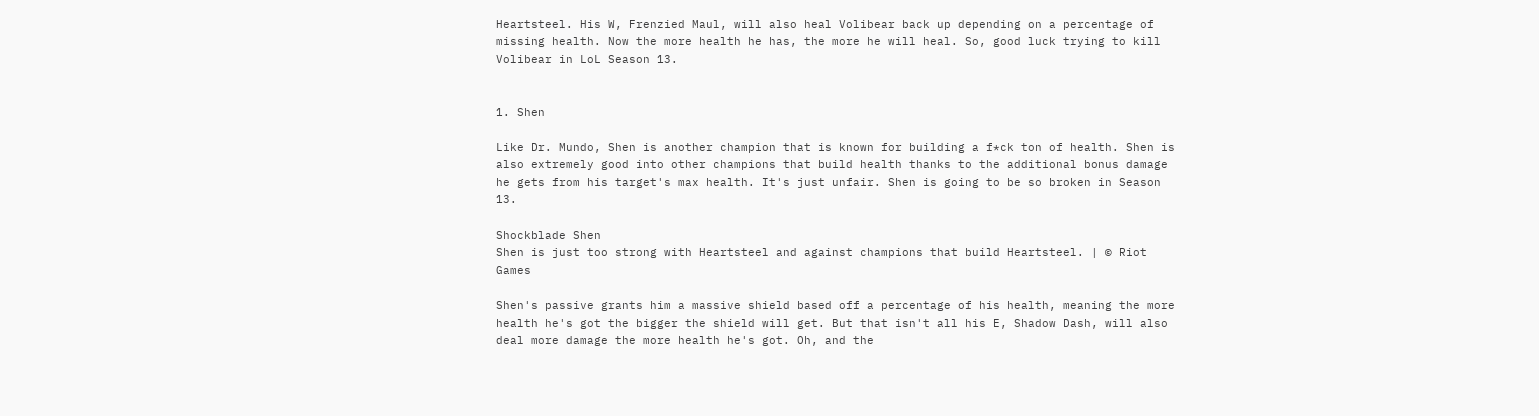Heartsteel. His W, Frenzied Maul, will also heal Volibear back up depending on a percentage of missing health. Now the more health he has, the more he will heal. So, good luck trying to kill Volibear in LoL Season 13.


1. Shen

Like Dr. Mundo, Shen is another champion that is known for building a f*ck ton of health. Shen is also extremely good into other champions that build health thanks to the additional bonus damage he gets from his target's max health. It's just unfair. Shen is going to be so broken in Season 13.

Shockblade Shen
Shen is just too strong with Heartsteel and against champions that build Heartsteel. | © Riot Games

Shen's passive grants him a massive shield based off a percentage of his health, meaning the more health he's got the bigger the shield will get. But that isn't all his E, Shadow Dash, will also deal more damage the more health he's got. Oh, and the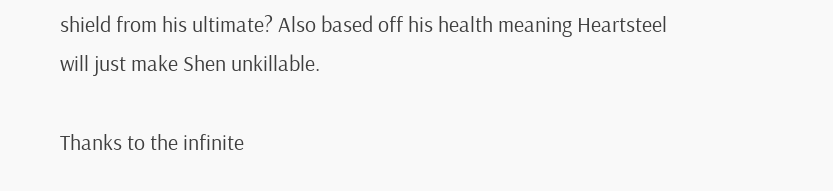shield from his ultimate? Also based off his health meaning Heartsteel will just make Shen unkillable.

Thanks to the infinite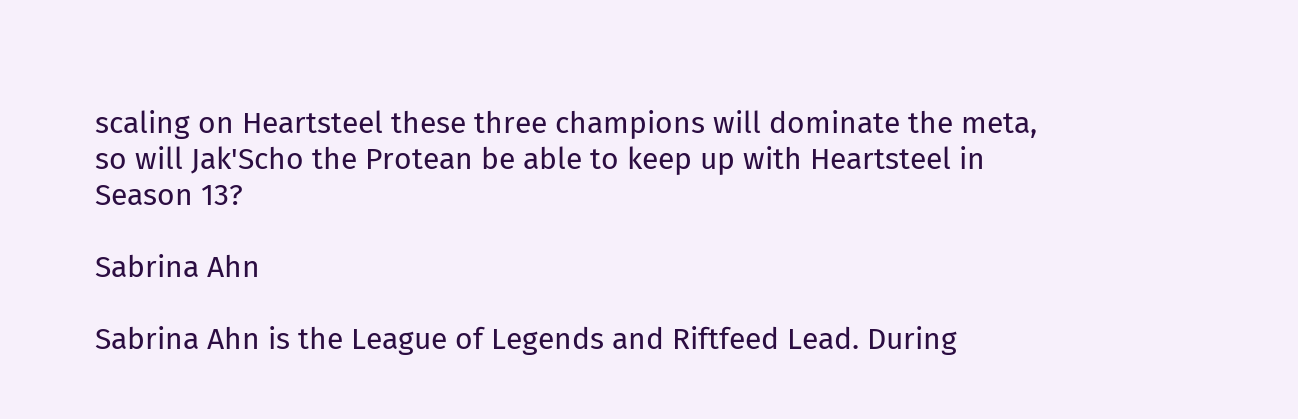scaling on Heartsteel these three champions will dominate the meta, so will Jak'Scho the Protean be able to keep up with Heartsteel in Season 13?

Sabrina Ahn

Sabrina Ahn is the League of Legends and Riftfeed Lead. During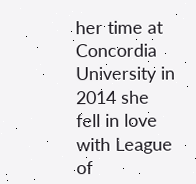her time at Concordia University in 2014 she fell in love with League of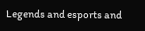Legends and esports and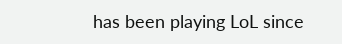has been playing LoL since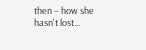then – how she hasn't lost...